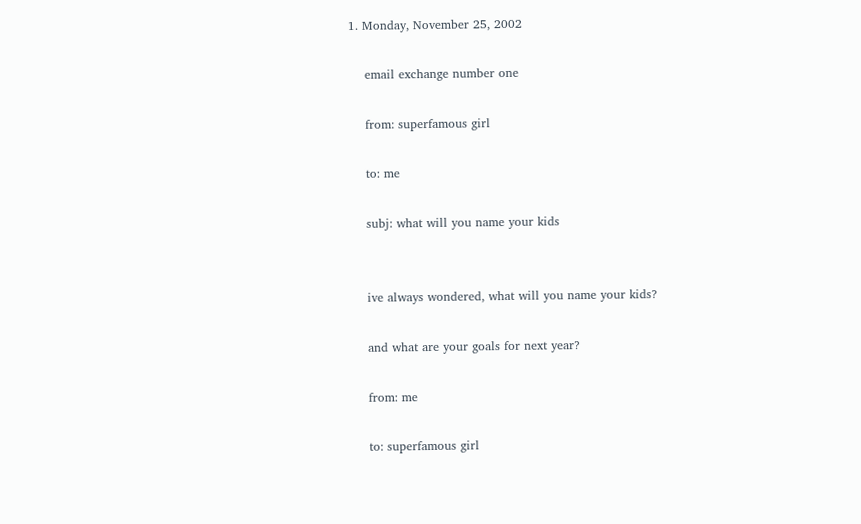1. Monday, November 25, 2002

    email exchange number one

    from: superfamous girl

    to: me

    subj: what will you name your kids


    ive always wondered, what will you name your kids?

    and what are your goals for next year?

    from: me

    to: superfamous girl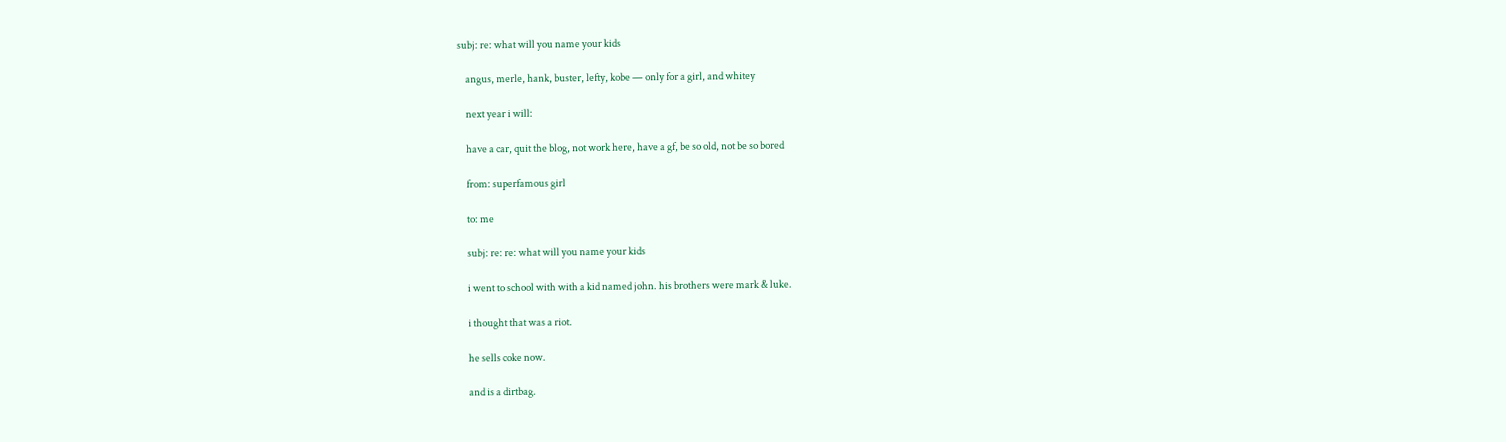subj: re: what will you name your kids

    angus, merle, hank, buster, lefty, kobe — only for a girl, and whitey

    next year i will:

    have a car, quit the blog, not work here, have a gf, be so old, not be so bored

    from: superfamous girl

    to: me

    subj: re: re: what will you name your kids

    i went to school with with a kid named john. his brothers were mark & luke.

    i thought that was a riot.

    he sells coke now.

    and is a dirtbag.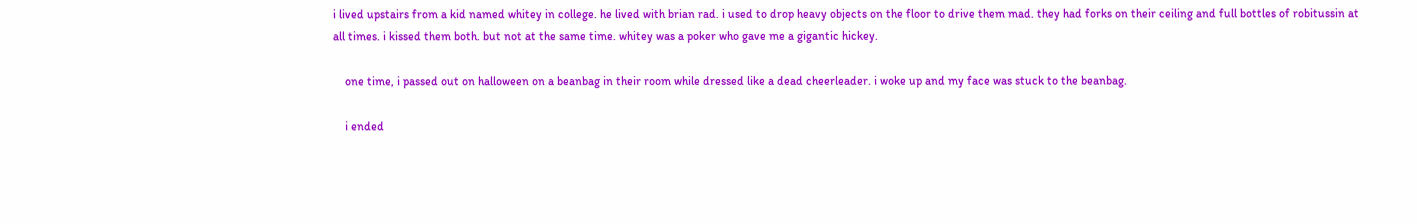i lived upstairs from a kid named whitey in college. he lived with brian rad. i used to drop heavy objects on the floor to drive them mad. they had forks on their ceiling and full bottles of robitussin at all times. i kissed them both. but not at the same time. whitey was a poker who gave me a gigantic hickey.

    one time, i passed out on halloween on a beanbag in their room while dressed like a dead cheerleader. i woke up and my face was stuck to the beanbag.

    i ended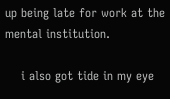up being late for work at the mental institution.

    i also got tide in my eye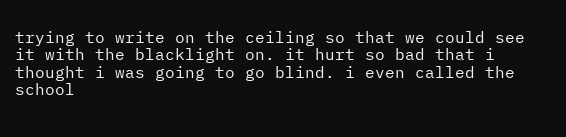trying to write on the ceiling so that we could see it with the blacklight on. it hurt so bad that i thought i was going to go blind. i even called the school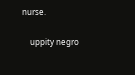nurse.

    uppity negro